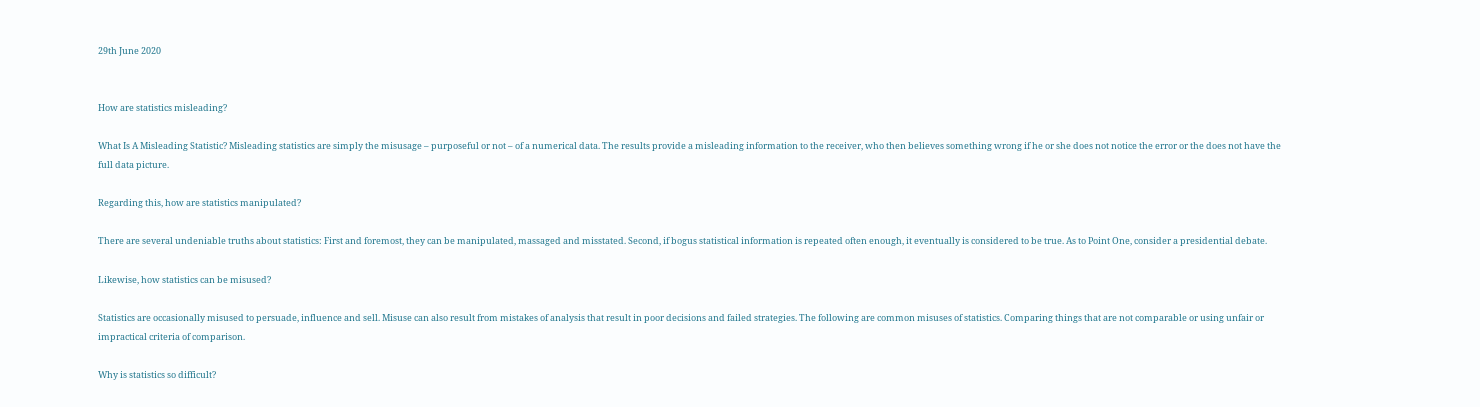29th June 2020


How are statistics misleading?

What Is A Misleading Statistic? Misleading statistics are simply the misusage – purposeful or not – of a numerical data. The results provide a misleading information to the receiver, who then believes something wrong if he or she does not notice the error or the does not have the full data picture.

Regarding this, how are statistics manipulated?

There are several undeniable truths about statistics: First and foremost, they can be manipulated, massaged and misstated. Second, if bogus statistical information is repeated often enough, it eventually is considered to be true. As to Point One, consider a presidential debate.

Likewise, how statistics can be misused?

Statistics are occasionally misused to persuade, influence and sell. Misuse can also result from mistakes of analysis that result in poor decisions and failed strategies. The following are common misuses of statistics. Comparing things that are not comparable or using unfair or impractical criteria of comparison.

Why is statistics so difficult?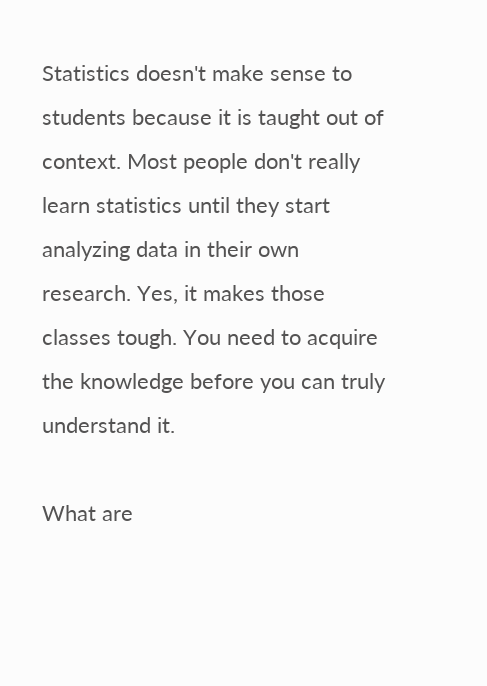Statistics doesn't make sense to students because it is taught out of context. Most people don't really learn statistics until they start analyzing data in their own research. Yes, it makes those classes tough. You need to acquire the knowledge before you can truly understand it.

What are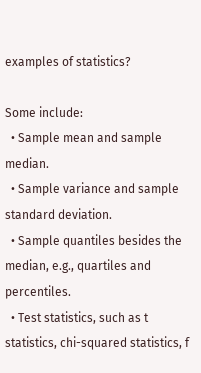examples of statistics?

Some include:
  • Sample mean and sample median.
  • Sample variance and sample standard deviation.
  • Sample quantiles besides the median, e.g., quartiles and percentiles.
  • Test statistics, such as t statistics, chi-squared statistics, f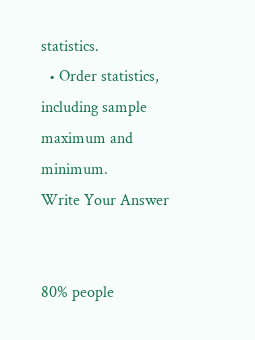statistics.
  • Order statistics, including sample maximum and minimum.
Write Your Answer


80% people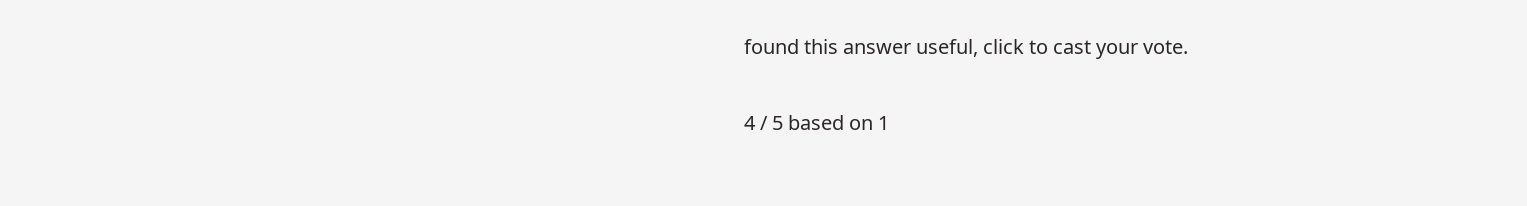found this answer useful, click to cast your vote.

4 / 5 based on 1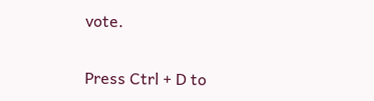vote.


Press Ctrl + D to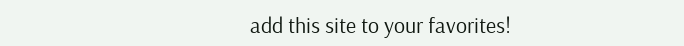add this site to your favorites!